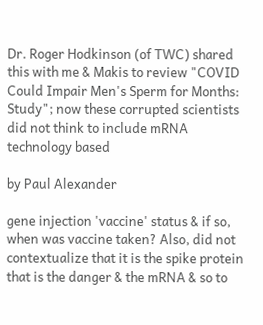Dr. Roger Hodkinson (of TWC) shared this with me & Makis to review "COVID Could Impair Men's Sperm for Months: Study"; now these corrupted scientists did not think to include mRNA technology based

by Paul Alexander

gene injection 'vaccine' status & if so, when was vaccine taken? Also, did not contextualize that it is the spike protein that is the danger & the mRNA & so to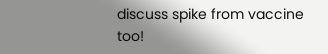discuss spike from vaccine too!